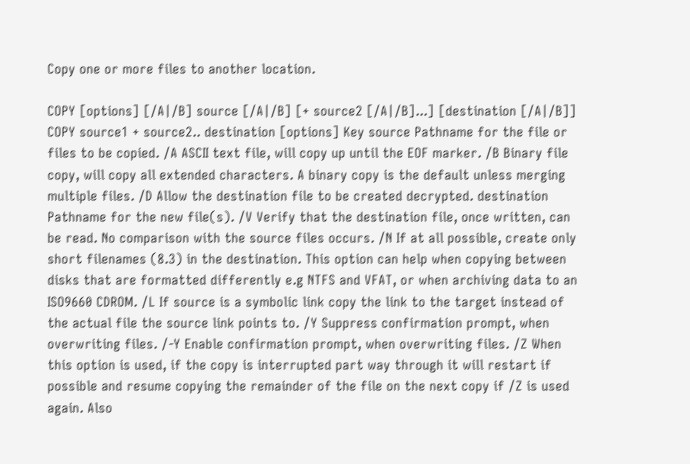Copy one or more files to another location.

COPY [options] [/A|/B] source [/A|/B] [+ source2 [/A|/B]...] [destination [/A|/B]] COPY source1 + source2.. destination [options] Key source Pathname for the file or files to be copied. /A ASCII text file, will copy up until the EOF marker. /B Binary file copy, will copy all extended characters. A binary copy is the default unless merging multiple files. /D Allow the destination file to be created decrypted. destination Pathname for the new file(s). /V Verify that the destination file, once written, can be read. No comparison with the source files occurs. /N If at all possible, create only short filenames (8.3) in the destination. This option can help when copying between disks that are formatted differently e.g NTFS and VFAT, or when archiving data to an ISO9660 CDROM. /L If source is a symbolic link copy the link to the target instead of the actual file the source link points to. /Y Suppress confirmation prompt, when overwriting files. /-Y Enable confirmation prompt, when overwriting files. /Z When this option is used, if the copy is interrupted part way through it will restart if possible and resume copying the remainder of the file on the next copy if /Z is used again. Also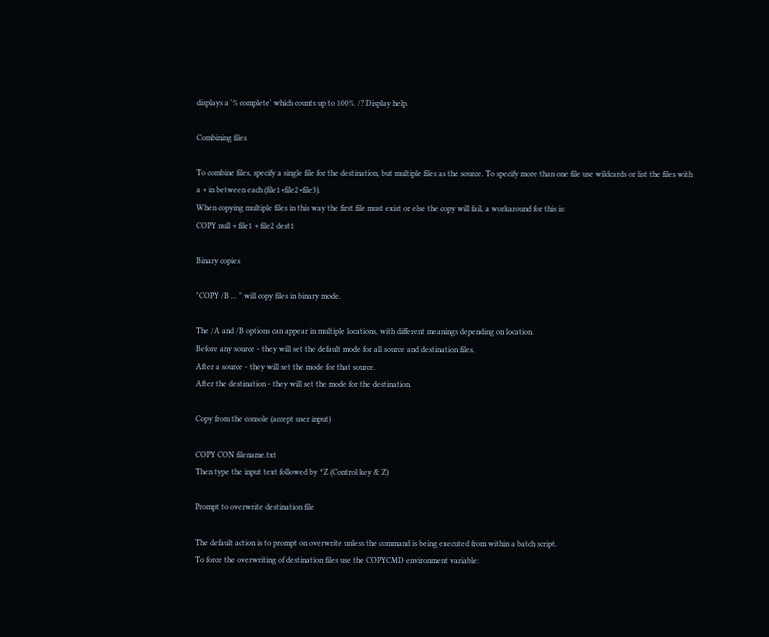displays a '% complete' which counts up to 100%. /? Display help.

Combining files

To combine files, specify a single file for the destination, but multiple files as the source. To specify more than one file use wildcards or list the files with a + in between each (file1+file2+file3).
When copying multiple files in this way the first file must exist or else the copy will fail, a workaround for this is:
COPY null + file1 + file2 dest1

Binary copies

"COPY /B ... " will copy files in binary mode.

The /A and /B options can appear in multiple locations, with different meanings depending on location.
Before any source - they will set the default mode for all source and destination files.
After a source - they will set the mode for that source.
After the destination - they will set the mode for the destination.

Copy from the console (accept user input)

COPY CON filename.txt
Then type the input text followed by ^Z (Control key & Z)

Prompt to overwrite destination file

The default action is to prompt on overwrite unless the command is being executed from within a batch script.
To force the overwriting of destination files use the COPYCMD environment variable: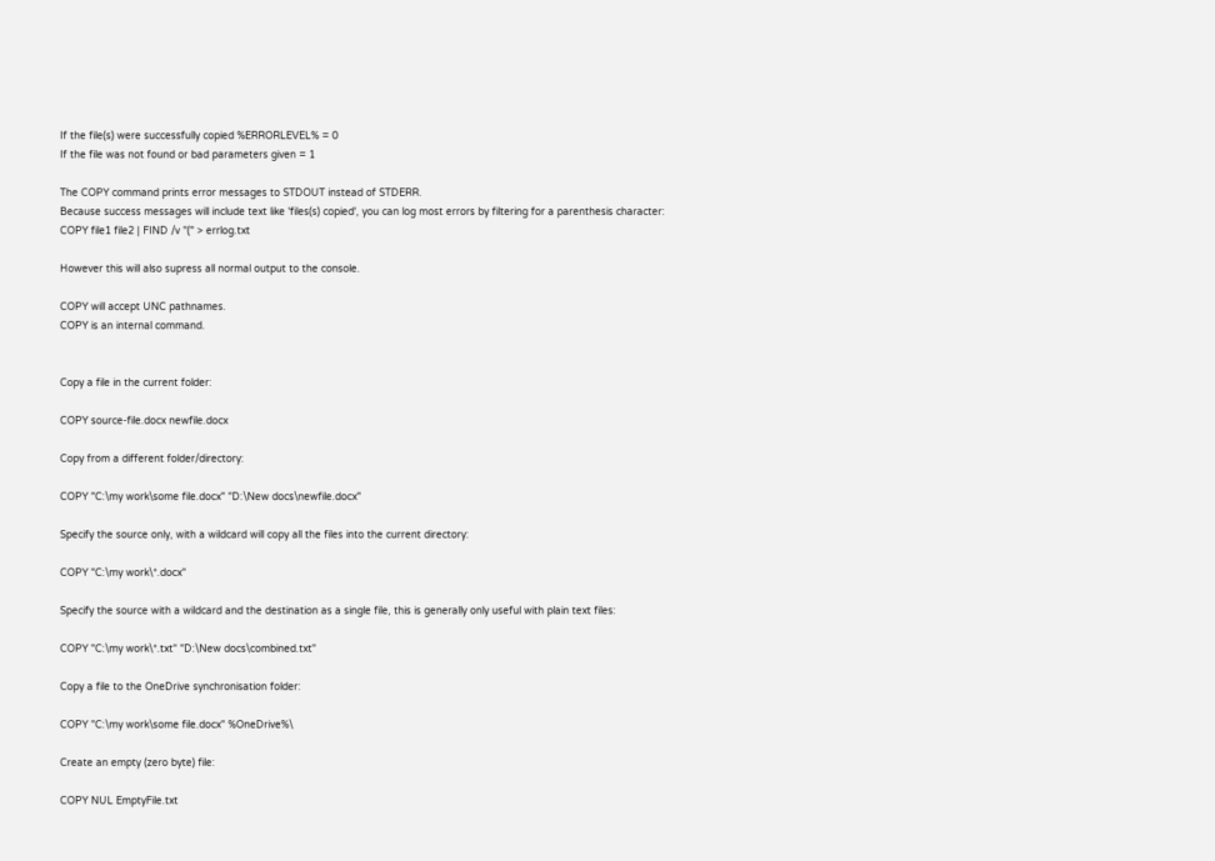If the file(s) were successfully copied %ERRORLEVEL% = 0
If the file was not found or bad parameters given = 1

The COPY command prints error messages to STDOUT instead of STDERR.
Because success messages will include text like 'files(s) copied', you can log most errors by filtering for a parenthesis character:
COPY file1 file2 | FIND /v "(" > errlog.txt

However this will also supress all normal output to the console.

COPY will accept UNC pathnames.
COPY is an internal command.


Copy a file in the current folder:

COPY source-file.docx newfile.docx

Copy from a different folder/directory:

COPY "C:\my work\some file.docx" "D:\New docs\newfile.docx"

Specify the source only, with a wildcard will copy all the files into the current directory:

COPY "C:\my work\*.docx"

Specify the source with a wildcard and the destination as a single file, this is generally only useful with plain text files:

COPY "C:\my work\*.txt" "D:\New docs\combined.txt"

Copy a file to the OneDrive synchronisation folder:

COPY "C:\my work\some file.docx" %OneDrive%\

Create an empty (zero byte) file:

COPY NUL EmptyFile.txt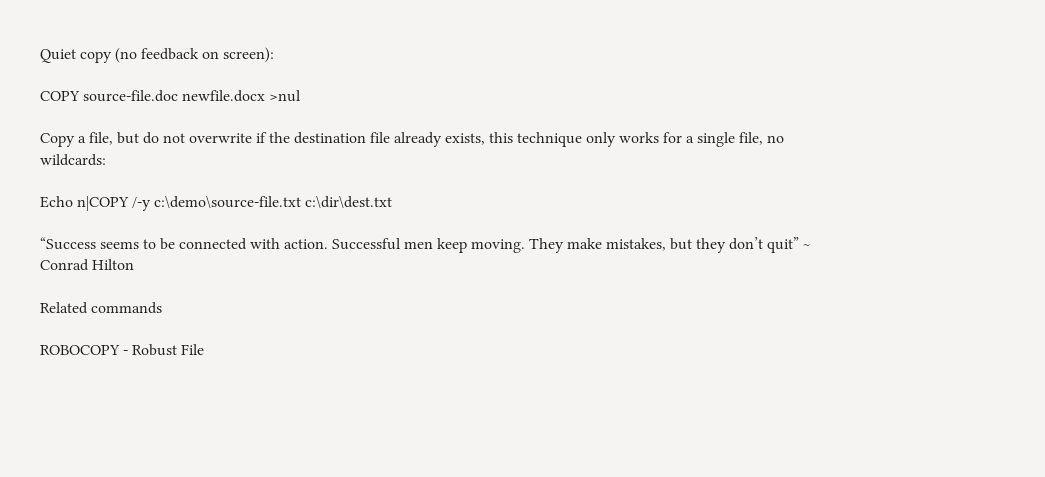Quiet copy (no feedback on screen):

COPY source-file.doc newfile.docx >nul

Copy a file, but do not overwrite if the destination file already exists, this technique only works for a single file, no wildcards:

Echo n|COPY /-y c:\demo\source-file.txt c:\dir\dest.txt

“Success seems to be connected with action. Successful men keep moving. They make mistakes, but they don’t quit” ~ Conrad Hilton

Related commands

ROBOCOPY - Robust File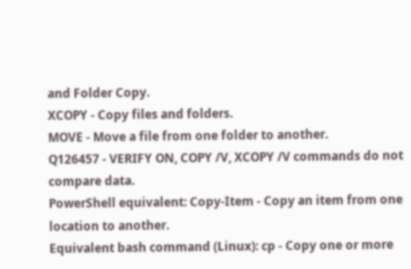and Folder Copy.
XCOPY - Copy files and folders.
MOVE - Move a file from one folder to another.
Q126457 - VERIFY ON, COPY /V, XCOPY /V commands do not compare data.
PowerShell equivalent: Copy-Item - Copy an item from one location to another.
Equivalent bash command (Linux): cp - Copy one or more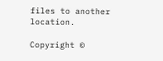files to another location.

Copyright ©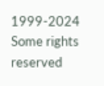1999-2024
Some rights reserved